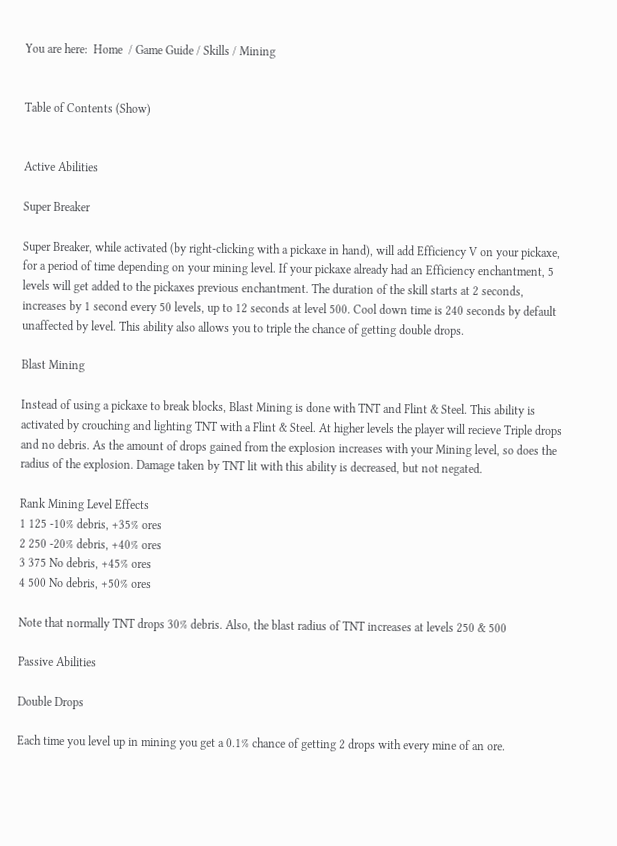You are here:  Home  / Game Guide / Skills / Mining


Table of Contents (Show)


Active Abilities

Super Breaker

Super Breaker, while activated (by right-clicking with a pickaxe in hand), will add Efficiency V on your pickaxe, for a period of time depending on your mining level. If your pickaxe already had an Efficiency enchantment, 5 levels will get added to the pickaxes previous enchantment. The duration of the skill starts at 2 seconds, increases by 1 second every 50 levels, up to 12 seconds at level 500. Cool down time is 240 seconds by default unaffected by level. This ability also allows you to triple the chance of getting double drops.

Blast Mining

Instead of using a pickaxe to break blocks, Blast Mining is done with TNT and Flint & Steel. This ability is activated by crouching and lighting TNT with a Flint & Steel. At higher levels the player will recieve Triple drops and no debris. As the amount of drops gained from the explosion increases with your Mining level, so does the radius of the explosion. Damage taken by TNT lit with this ability is decreased, but not negated.

Rank Mining Level Effects
1 125 -10% debris, +35% ores
2 250 -20% debris, +40% ores
3 375 No debris, +45% ores
4 500 No debris, +50% ores

Note that normally TNT drops 30% debris. Also, the blast radius of TNT increases at levels 250 & 500

Passive Abilities

Double Drops

Each time you level up in mining you get a 0.1% chance of getting 2 drops with every mine of an ore.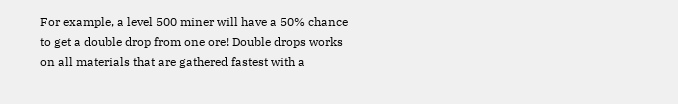For example, a level 500 miner will have a 50% chance to get a double drop from one ore! Double drops works on all materials that are gathered fastest with a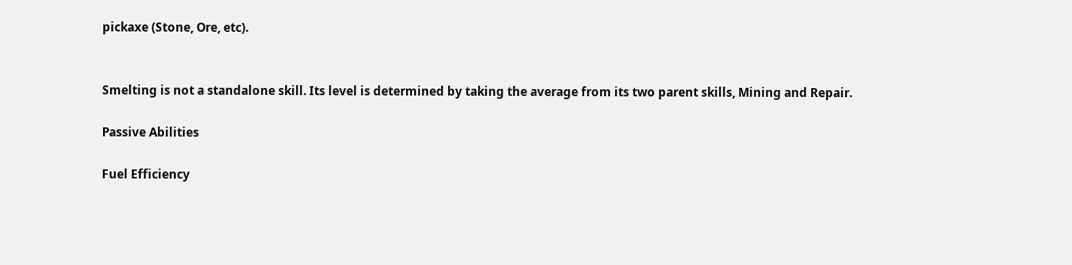pickaxe (Stone, Ore, etc).


Smelting is not a standalone skill. Its level is determined by taking the average from its two parent skills, Mining and Repair.

Passive Abilities

Fuel Efficiency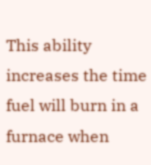This ability increases the time fuel will burn in a furnace when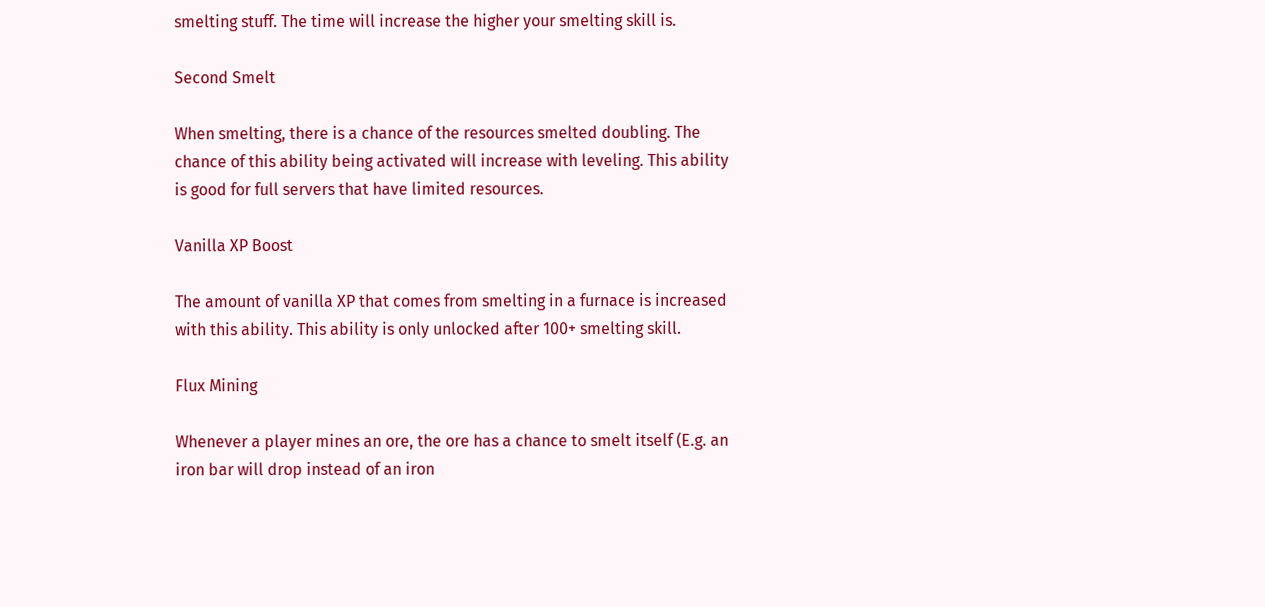smelting stuff. The time will increase the higher your smelting skill is.

Second Smelt

When smelting, there is a chance of the resources smelted doubling. The chance of this ability being activated will increase with leveling. This ability is good for full servers that have limited resources.

Vanilla XP Boost

The amount of vanilla XP that comes from smelting in a furnace is increased with this ability. This ability is only unlocked after 100+ smelting skill.

Flux Mining

Whenever a player mines an ore, the ore has a chance to smelt itself (E.g. an iron bar will drop instead of an iron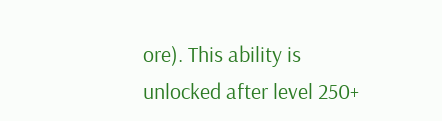ore). This ability is unlocked after level 250+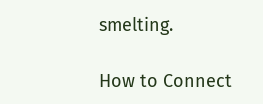smelting.

How to Connect